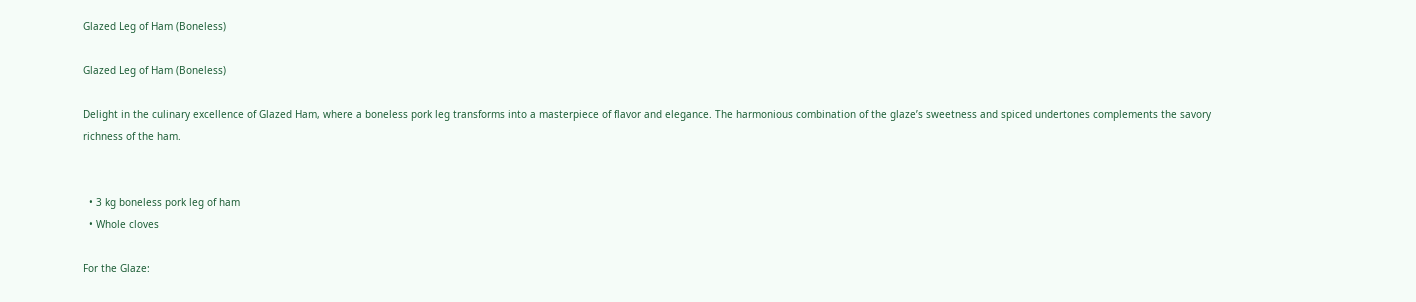Glazed Leg of Ham (Boneless)

Glazed Leg of Ham (Boneless)

Delight in the culinary excellence of Glazed Ham, where a boneless pork leg transforms into a masterpiece of flavor and elegance. The harmonious combination of the glaze’s sweetness and spiced undertones complements the savory richness of the ham.


  • 3 kg boneless pork leg of ham
  • Whole cloves

For the Glaze: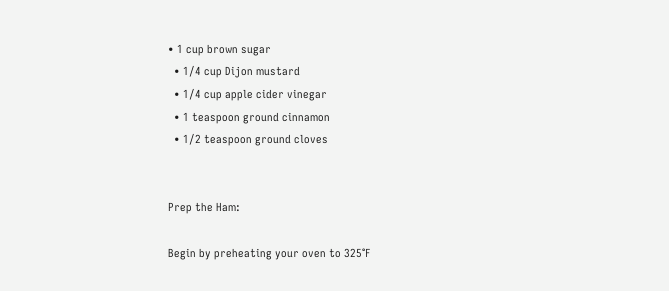• 1 cup brown sugar
  • 1/4 cup Dijon mustard
  • 1/4 cup apple cider vinegar
  • 1 teaspoon ground cinnamon
  • 1/2 teaspoon ground cloves


Prep the Ham:

Begin by preheating your oven to 325°F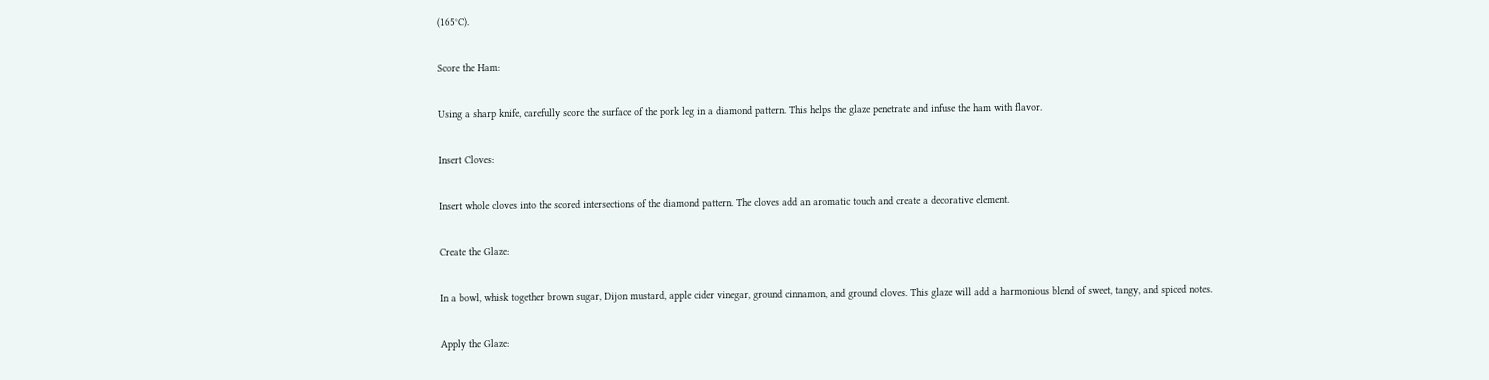(165°C).

Score the Ham:

Using a sharp knife, carefully score the surface of the pork leg in a diamond pattern. This helps the glaze penetrate and infuse the ham with flavor.

Insert Cloves:

Insert whole cloves into the scored intersections of the diamond pattern. The cloves add an aromatic touch and create a decorative element.

Create the Glaze:

In a bowl, whisk together brown sugar, Dijon mustard, apple cider vinegar, ground cinnamon, and ground cloves. This glaze will add a harmonious blend of sweet, tangy, and spiced notes.

Apply the Glaze: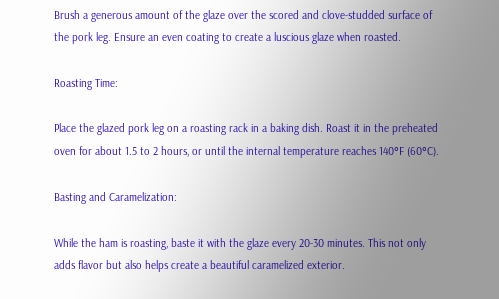Brush a generous amount of the glaze over the scored and clove-studded surface of the pork leg. Ensure an even coating to create a luscious glaze when roasted.

Roasting Time:

Place the glazed pork leg on a roasting rack in a baking dish. Roast it in the preheated oven for about 1.5 to 2 hours, or until the internal temperature reaches 140°F (60°C).

Basting and Caramelization:

While the ham is roasting, baste it with the glaze every 20-30 minutes. This not only adds flavor but also helps create a beautiful caramelized exterior.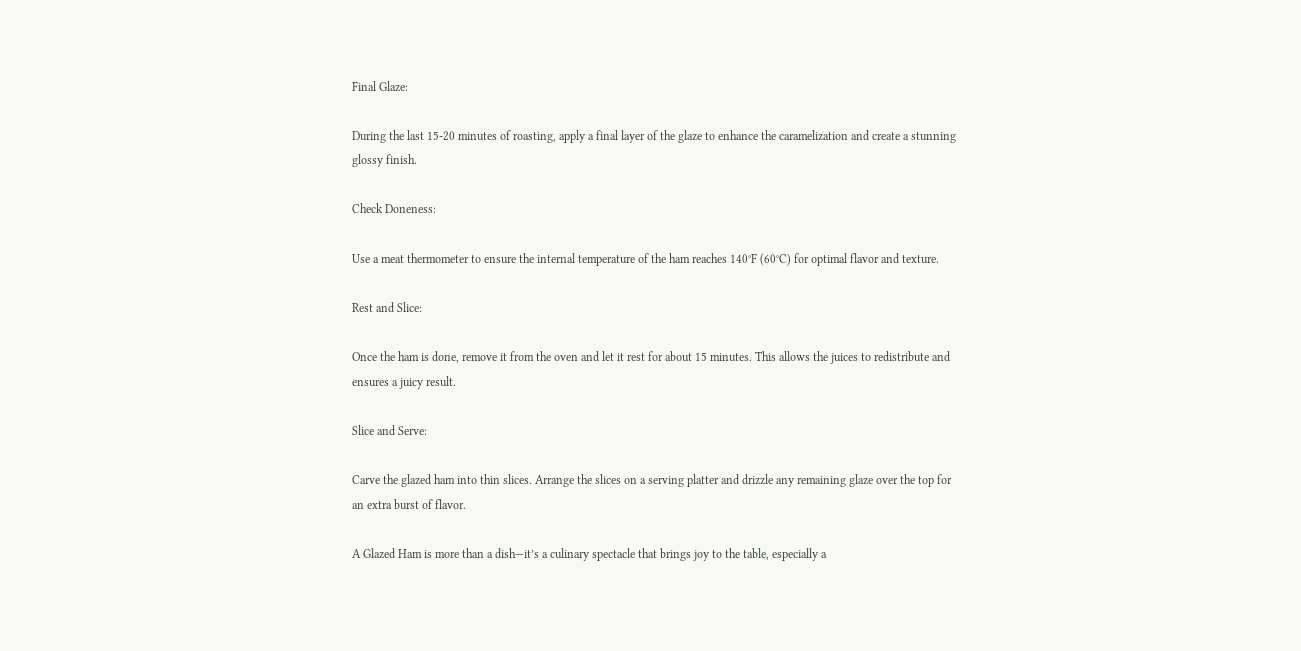Final Glaze:

During the last 15-20 minutes of roasting, apply a final layer of the glaze to enhance the caramelization and create a stunning glossy finish.

Check Doneness:

Use a meat thermometer to ensure the internal temperature of the ham reaches 140°F (60°C) for optimal flavor and texture.

Rest and Slice:

Once the ham is done, remove it from the oven and let it rest for about 15 minutes. This allows the juices to redistribute and ensures a juicy result.

Slice and Serve:

Carve the glazed ham into thin slices. Arrange the slices on a serving platter and drizzle any remaining glaze over the top for an extra burst of flavor.

A Glazed Ham is more than a dish—it’s a culinary spectacle that brings joy to the table, especially a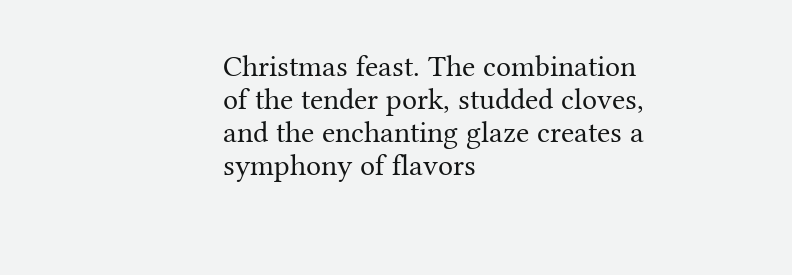Christmas feast. The combination of the tender pork, studded cloves, and the enchanting glaze creates a symphony of flavors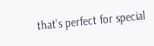that’s perfect for special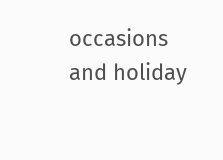occasions and holiday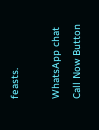feasts.

WhatsApp chat
Call Now Button